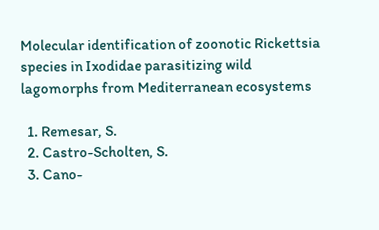Molecular identification of zoonotic Rickettsia species in Ixodidae parasitizing wild lagomorphs from Mediterranean ecosystems

  1. Remesar, S.
  2. Castro-Scholten, S.
  3. Cano-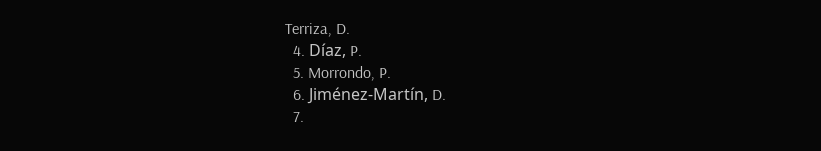Terriza, D.
  4. Díaz, P.
  5. Morrondo, P.
  6. Jiménez-Martín, D.
  7.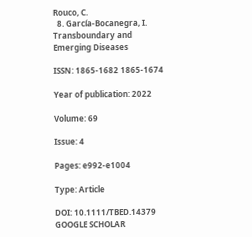Rouco, C.
  8. García-Bocanegra, I.
Transboundary and Emerging Diseases

ISSN: 1865-1682 1865-1674

Year of publication: 2022

Volume: 69

Issue: 4

Pages: e992-e1004

Type: Article

DOI: 10.1111/TBED.14379 GOOGLE SCHOLAR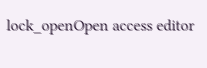lock_openOpen access editor